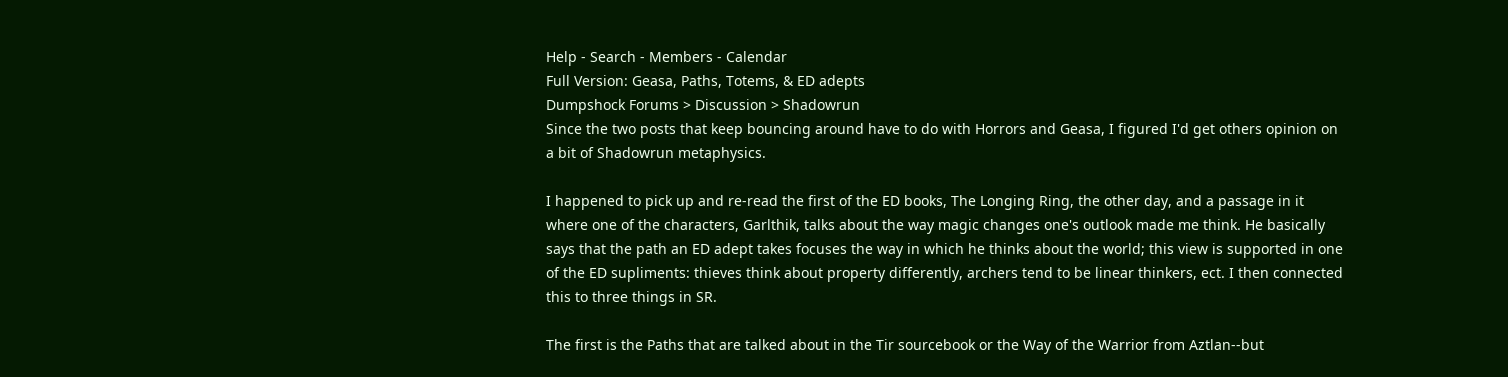Help - Search - Members - Calendar
Full Version: Geasa, Paths, Totems, & ED adepts
Dumpshock Forums > Discussion > Shadowrun
Since the two posts that keep bouncing around have to do with Horrors and Geasa, I figured I'd get others opinion on a bit of Shadowrun metaphysics.

I happened to pick up and re-read the first of the ED books, The Longing Ring, the other day, and a passage in it where one of the characters, Garlthik, talks about the way magic changes one's outlook made me think. He basically says that the path an ED adept takes focuses the way in which he thinks about the world; this view is supported in one of the ED supliments: thieves think about property differently, archers tend to be linear thinkers, ect. I then connected this to three things in SR.

The first is the Paths that are talked about in the Tir sourcebook or the Way of the Warrior from Aztlan--but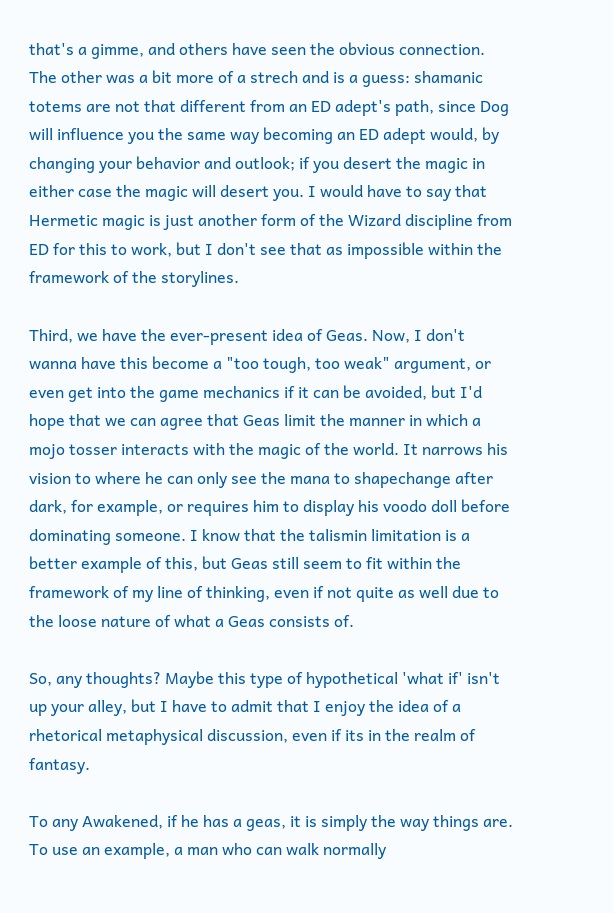that's a gimme, and others have seen the obvious connection. The other was a bit more of a strech and is a guess: shamanic totems are not that different from an ED adept's path, since Dog will influence you the same way becoming an ED adept would, by changing your behavior and outlook; if you desert the magic in either case the magic will desert you. I would have to say that Hermetic magic is just another form of the Wizard discipline from ED for this to work, but I don't see that as impossible within the framework of the storylines.

Third, we have the ever-present idea of Geas. Now, I don't wanna have this become a "too tough, too weak" argument, or even get into the game mechanics if it can be avoided, but I'd hope that we can agree that Geas limit the manner in which a mojo tosser interacts with the magic of the world. It narrows his vision to where he can only see the mana to shapechange after dark, for example, or requires him to display his voodo doll before dominating someone. I know that the talismin limitation is a better example of this, but Geas still seem to fit within the framework of my line of thinking, even if not quite as well due to the loose nature of what a Geas consists of.

So, any thoughts? Maybe this type of hypothetical 'what if' isn't up your alley, but I have to admit that I enjoy the idea of a rhetorical metaphysical discussion, even if its in the realm of fantasy.

To any Awakened, if he has a geas, it is simply the way things are. To use an example, a man who can walk normally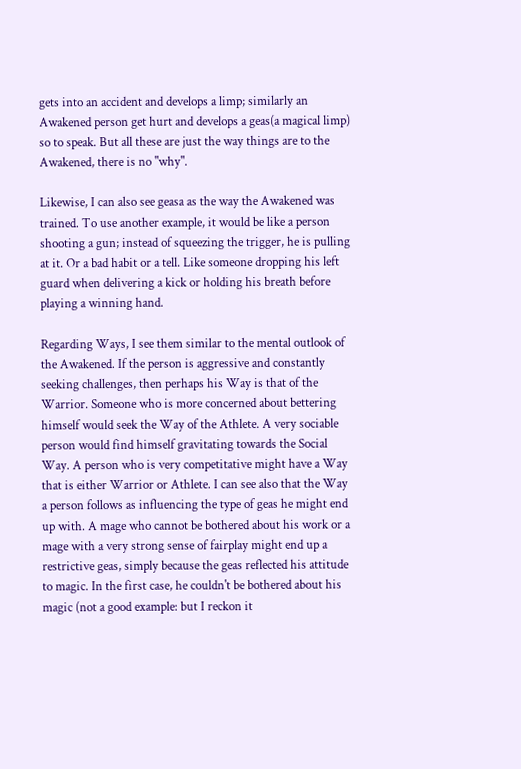gets into an accident and develops a limp; similarly an Awakened person get hurt and develops a geas(a magical limp) so to speak. But all these are just the way things are to the Awakened, there is no "why".

Likewise, I can also see geasa as the way the Awakened was trained. To use another example, it would be like a person shooting a gun; instead of squeezing the trigger, he is pulling at it. Or a bad habit or a tell. Like someone dropping his left guard when delivering a kick or holding his breath before playing a winning hand.

Regarding Ways, I see them similar to the mental outlook of the Awakened. If the person is aggressive and constantly seeking challenges, then perhaps his Way is that of the Warrior. Someone who is more concerned about bettering himself would seek the Way of the Athlete. A very sociable person would find himself gravitating towards the Social Way. A person who is very competitative might have a Way that is either Warrior or Athlete. I can see also that the Way a person follows as influencing the type of geas he might end up with. A mage who cannot be bothered about his work or a mage with a very strong sense of fairplay might end up a restrictive geas, simply because the geas reflected his attitude to magic. In the first case, he couldn't be bothered about his magic (not a good example: but I reckon it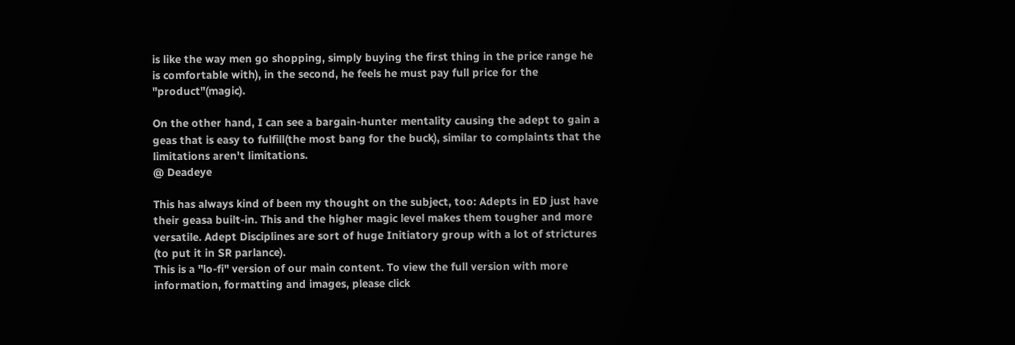is like the way men go shopping, simply buying the first thing in the price range he is comfortable with), in the second, he feels he must pay full price for the "product"(magic).

On the other hand, I can see a bargain-hunter mentality causing the adept to gain a geas that is easy to fulfill(the most bang for the buck), similar to complaints that the limitations aren't limitations.
@ Deadeye

This has always kind of been my thought on the subject, too: Adepts in ED just have their geasa built-in. This and the higher magic level makes them tougher and more versatile. Adept Disciplines are sort of huge Initiatory group with a lot of strictures (to put it in SR parlance).
This is a "lo-fi" version of our main content. To view the full version with more information, formatting and images, please click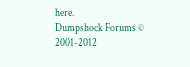here.
Dumpshock Forums © 2001-2012